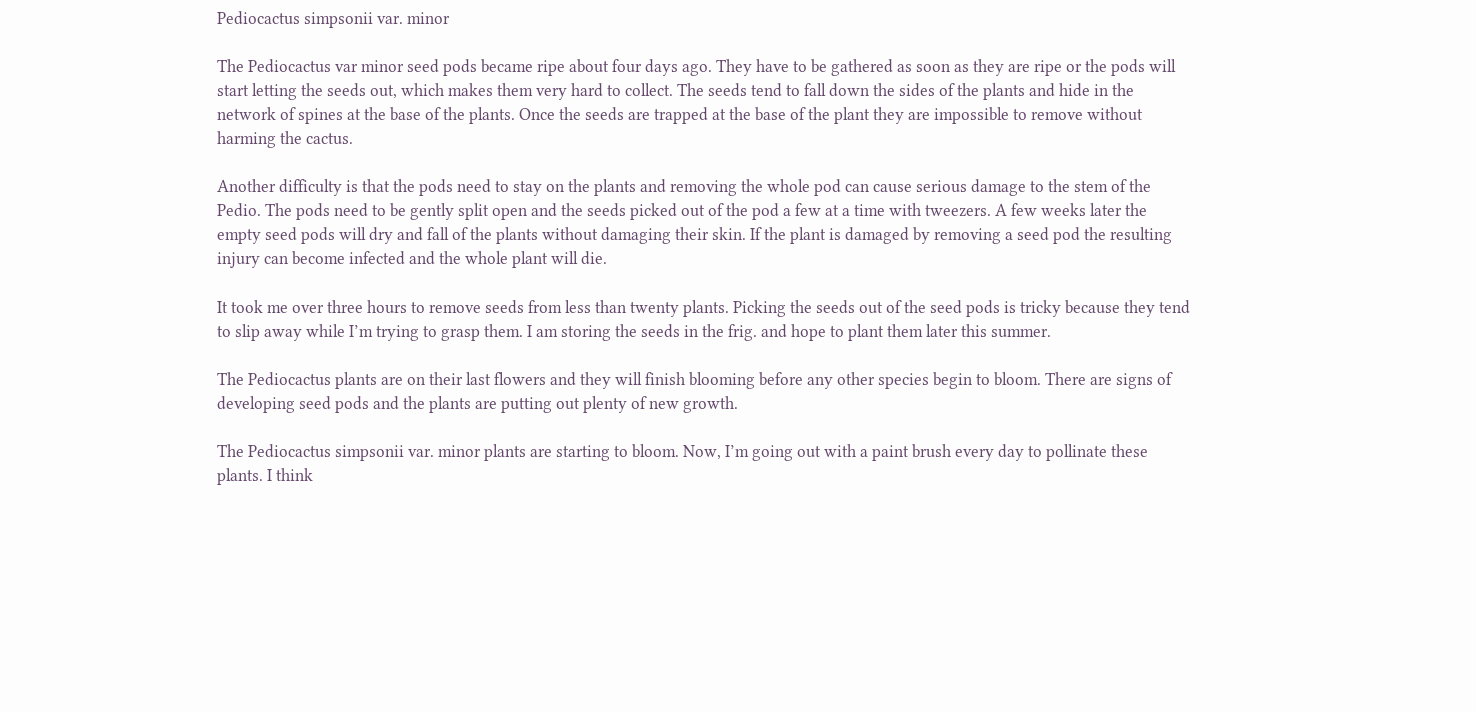Pediocactus simpsonii var. minor

The Pediocactus var minor seed pods became ripe about four days ago. They have to be gathered as soon as they are ripe or the pods will start letting the seeds out, which makes them very hard to collect. The seeds tend to fall down the sides of the plants and hide in the network of spines at the base of the plants. Once the seeds are trapped at the base of the plant they are impossible to remove without harming the cactus.

Another difficulty is that the pods need to stay on the plants and removing the whole pod can cause serious damage to the stem of the Pedio. The pods need to be gently split open and the seeds picked out of the pod a few at a time with tweezers. A few weeks later the empty seed pods will dry and fall of the plants without damaging their skin. If the plant is damaged by removing a seed pod the resulting injury can become infected and the whole plant will die.

It took me over three hours to remove seeds from less than twenty plants. Picking the seeds out of the seed pods is tricky because they tend to slip away while I’m trying to grasp them. I am storing the seeds in the frig. and hope to plant them later this summer.

The Pediocactus plants are on their last flowers and they will finish blooming before any other species begin to bloom. There are signs of developing seed pods and the plants are putting out plenty of new growth.

The Pediocactus simpsonii var. minor plants are starting to bloom. Now, I’m going out with a paint brush every day to pollinate these plants. I think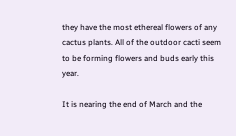they have the most ethereal flowers of any cactus plants. All of the outdoor cacti seem to be forming flowers and buds early this year.

It is nearing the end of March and the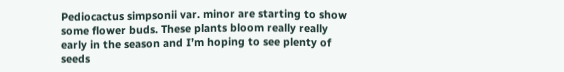Pediocactus simpsonii var. minor are starting to show some flower buds. These plants bloom really really early in the season and I’m hoping to see plenty of seeds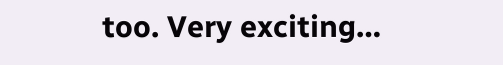too. Very exciting…